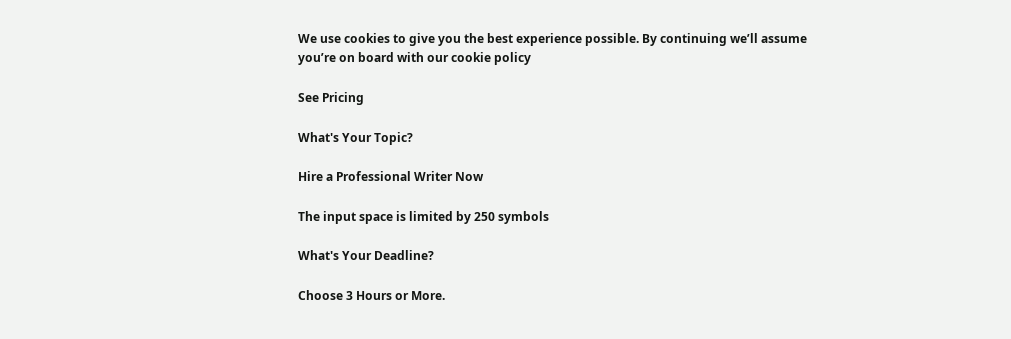We use cookies to give you the best experience possible. By continuing we’ll assume you’re on board with our cookie policy

See Pricing

What's Your Topic?

Hire a Professional Writer Now

The input space is limited by 250 symbols

What's Your Deadline?

Choose 3 Hours or More.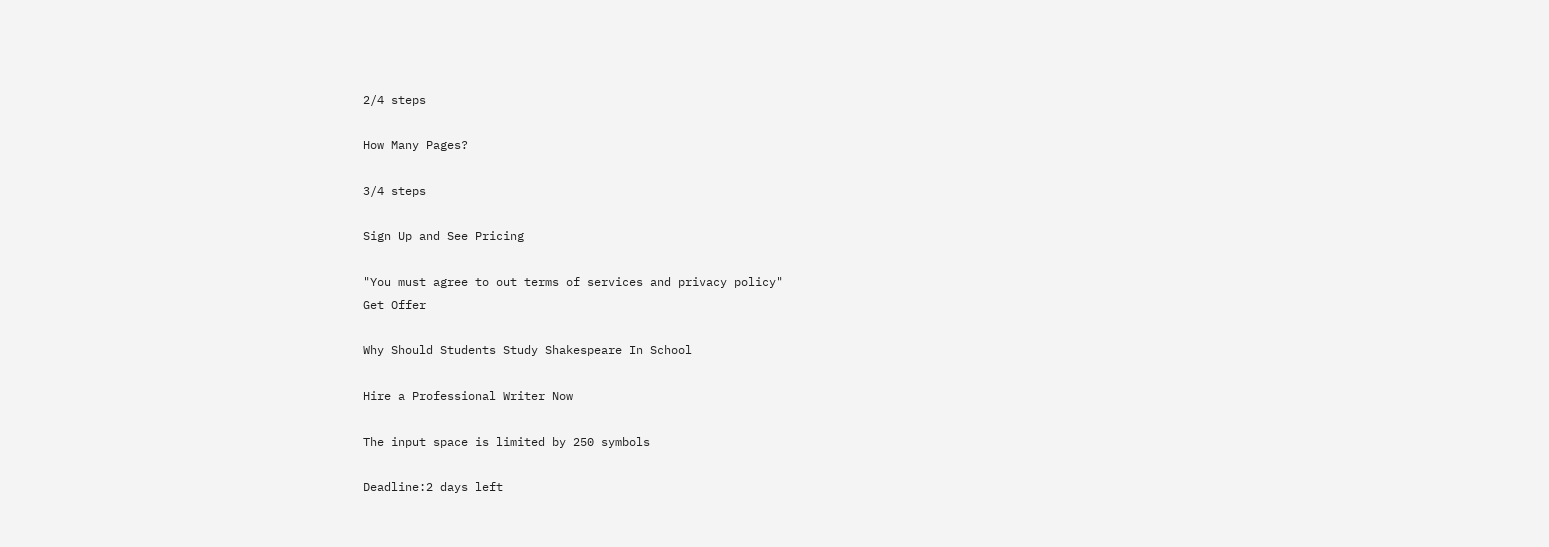2/4 steps

How Many Pages?

3/4 steps

Sign Up and See Pricing

"You must agree to out terms of services and privacy policy"
Get Offer

Why Should Students Study Shakespeare In School

Hire a Professional Writer Now

The input space is limited by 250 symbols

Deadline:2 days left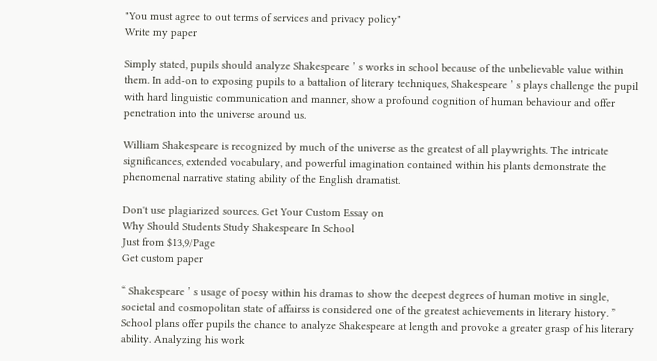"You must agree to out terms of services and privacy policy"
Write my paper

Simply stated, pupils should analyze Shakespeare ’ s works in school because of the unbelievable value within them. In add-on to exposing pupils to a battalion of literary techniques, Shakespeare ’ s plays challenge the pupil with hard linguistic communication and manner, show a profound cognition of human behaviour and offer penetration into the universe around us.

William Shakespeare is recognized by much of the universe as the greatest of all playwrights. The intricate significances, extended vocabulary, and powerful imagination contained within his plants demonstrate the phenomenal narrative stating ability of the English dramatist.

Don't use plagiarized sources. Get Your Custom Essay on
Why Should Students Study Shakespeare In School
Just from $13,9/Page
Get custom paper

“ Shakespeare ’ s usage of poesy within his dramas to show the deepest degrees of human motive in single, societal and cosmopolitan state of affairss is considered one of the greatest achievements in literary history. ” School plans offer pupils the chance to analyze Shakespeare at length and provoke a greater grasp of his literary ability. Analyzing his work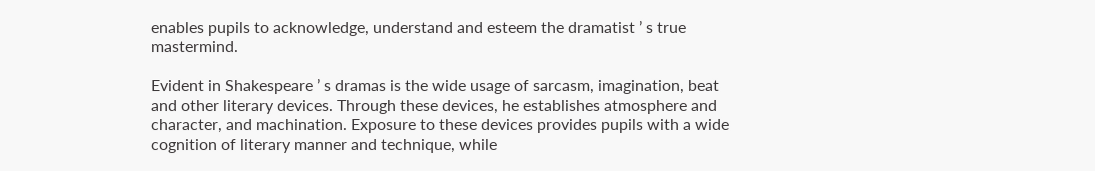enables pupils to acknowledge, understand and esteem the dramatist ’ s true mastermind.

Evident in Shakespeare ’ s dramas is the wide usage of sarcasm, imagination, beat and other literary devices. Through these devices, he establishes atmosphere and character, and machination. Exposure to these devices provides pupils with a wide cognition of literary manner and technique, while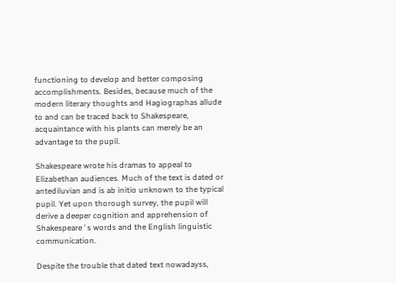functioning to develop and better composing accomplishments. Besides, because much of the modern literary thoughts and Hagiographas allude to and can be traced back to Shakespeare, acquaintance with his plants can merely be an advantage to the pupil.

Shakespeare wrote his dramas to appeal to Elizabethan audiences. Much of the text is dated or antediluvian and is ab initio unknown to the typical pupil. Yet upon thorough survey, the pupil will derive a deeper cognition and apprehension of Shakespeare ’ s words and the English linguistic communication.

Despite the trouble that dated text nowadayss,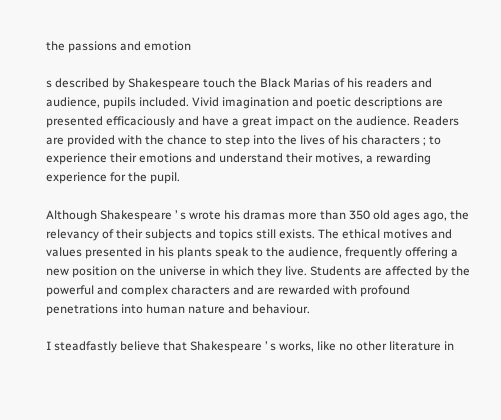the passions and emotion

s described by Shakespeare touch the Black Marias of his readers and audience, pupils included. Vivid imagination and poetic descriptions are presented efficaciously and have a great impact on the audience. Readers are provided with the chance to step into the lives of his characters ; to experience their emotions and understand their motives, a rewarding experience for the pupil.

Although Shakespeare ’ s wrote his dramas more than 350 old ages ago, the relevancy of their subjects and topics still exists. The ethical motives and values presented in his plants speak to the audience, frequently offering a new position on the universe in which they live. Students are affected by the powerful and complex characters and are rewarded with profound penetrations into human nature and behaviour.

I steadfastly believe that Shakespeare ’ s works, like no other literature in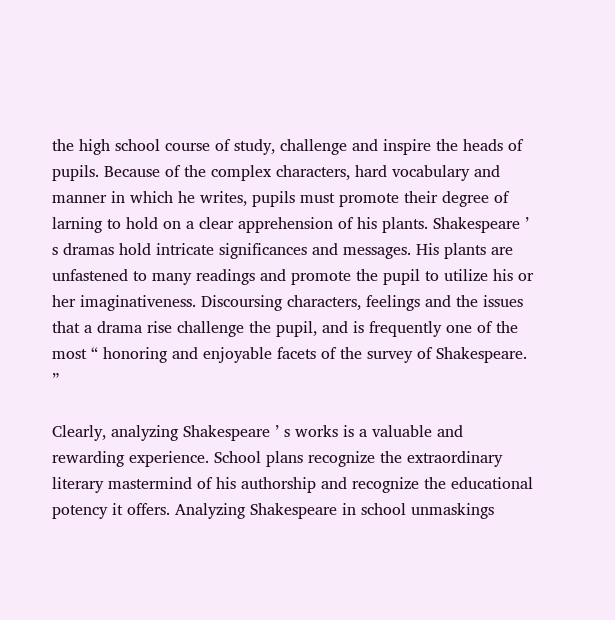the high school course of study, challenge and inspire the heads of pupils. Because of the complex characters, hard vocabulary and manner in which he writes, pupils must promote their degree of larning to hold on a clear apprehension of his plants. Shakespeare ’ s dramas hold intricate significances and messages. His plants are unfastened to many readings and promote the pupil to utilize his or her imaginativeness. Discoursing characters, feelings and the issues that a drama rise challenge the pupil, and is frequently one of the most “ honoring and enjoyable facets of the survey of Shakespeare. ”

Clearly, analyzing Shakespeare ’ s works is a valuable and rewarding experience. School plans recognize the extraordinary literary mastermind of his authorship and recognize the educational potency it offers. Analyzing Shakespeare in school unmaskings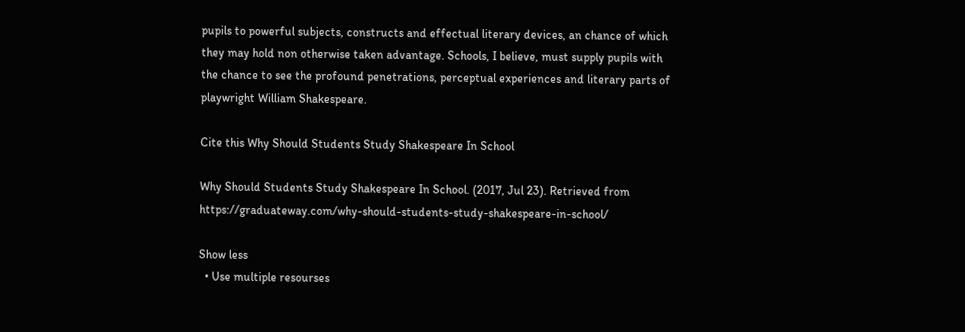pupils to powerful subjects, constructs and effectual literary devices, an chance of which they may hold non otherwise taken advantage. Schools, I believe, must supply pupils with the chance to see the profound penetrations, perceptual experiences and literary parts of playwright William Shakespeare.

Cite this Why Should Students Study Shakespeare In School

Why Should Students Study Shakespeare In School. (2017, Jul 23). Retrieved from https://graduateway.com/why-should-students-study-shakespeare-in-school/

Show less
  • Use multiple resourses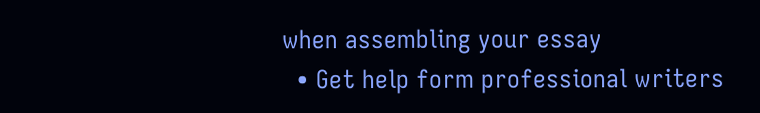when assembling your essay
  • Get help form professional writers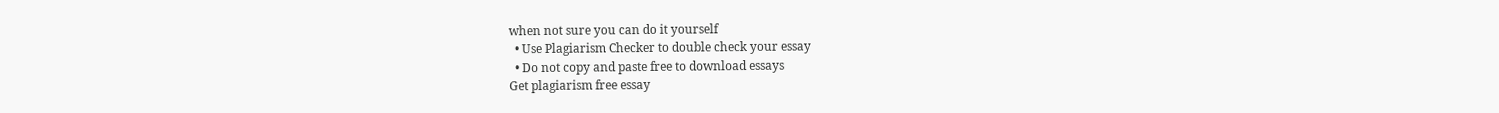when not sure you can do it yourself
  • Use Plagiarism Checker to double check your essay
  • Do not copy and paste free to download essays
Get plagiarism free essay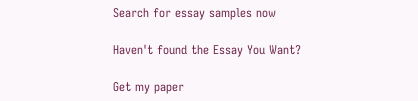Search for essay samples now

Haven't found the Essay You Want?

Get my paper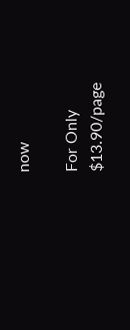now

For Only $13.90/page